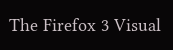The Firefox 3 Visual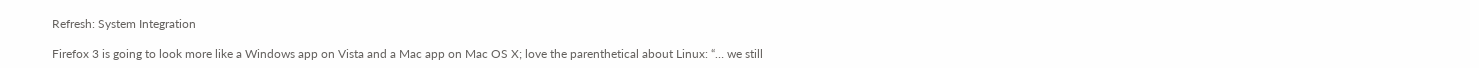Refresh: System Integration

Firefox 3 is going to look more like a Windows app on Vista and a Mac app on Mac OS X; love the parenthetical about Linux: “… we still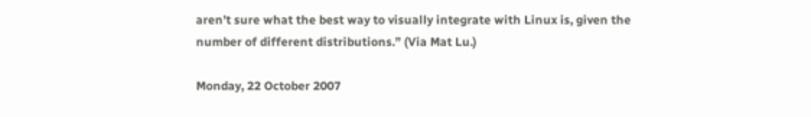aren’t sure what the best way to visually integrate with Linux is, given the number of different distributions.” (Via Mat Lu.)

Monday, 22 October 2007